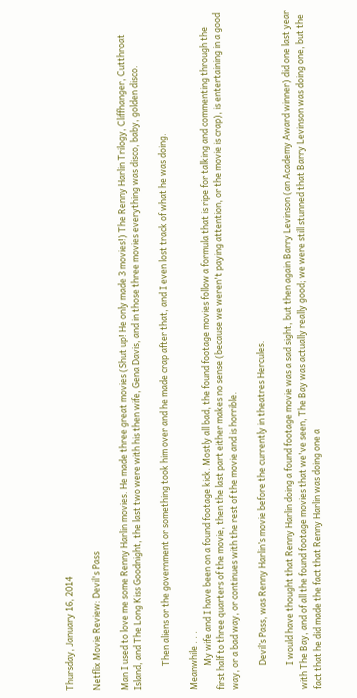Thursday, January 16, 2014

Netflix Movie Review: Devil's Pass

Man I used to love me some Renny Harlin movies. He made three great movies (Shut up! He only made 3 movies!) The Renny Harlin Trilogy, Cliffhanger, Cutthroat Island, and The Long Kiss Goodnight, the last two were with his then wife, Gena Davis, and in those three movies everything was disco, baby, golden disco.

            Then aliens or the government or something took him over and he made crap after that, and I even lost track of what he was doing.

Meanwhile . . .
            My wife and I have been on a found footage kick. Mostly all bad, the found footage movies follow a formula that is ripe for talking and commenting through the first half to three quarters of the movie, then the last part either makes no sense (because we weren't paying attention, or the movie is crap), is entertaining in a good way, or a bad way, or continues with the rest of the movie and is horrible.

            Devil’s Pass, was Renny Harlin’s movie before the currently in theatres Hercules.

            I would have thought that Renny Harlin doing a found footage movie was a sad sight, but then again Barry Levinson (an Academy Award winner) did one last year with The Bay, and of all the found footage movies that we've seen, The Bay was actually really good; we were still stunned that Barry Levinson was doing one, but the fact that he did made the fact that Renny Harlin was doing one a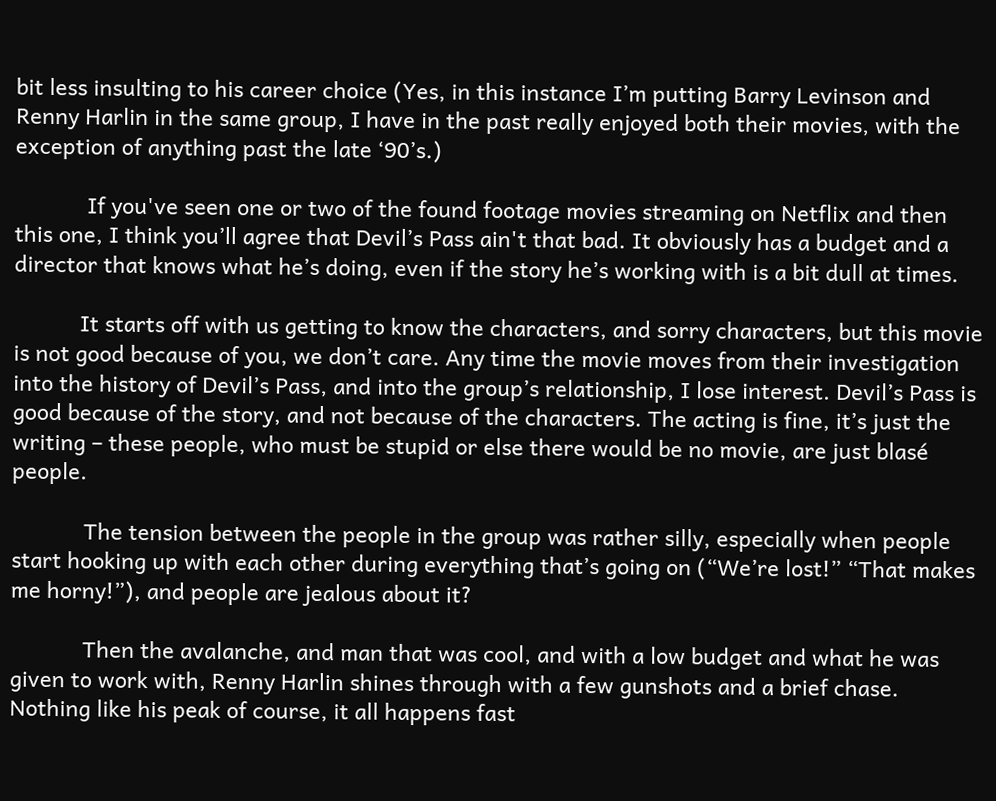bit less insulting to his career choice (Yes, in this instance I’m putting Barry Levinson and Renny Harlin in the same group, I have in the past really enjoyed both their movies, with the exception of anything past the late ‘90’s.)

            If you've seen one or two of the found footage movies streaming on Netflix and then this one, I think you’ll agree that Devil’s Pass ain't that bad. It obviously has a budget and a director that knows what he’s doing, even if the story he’s working with is a bit dull at times.

           It starts off with us getting to know the characters, and sorry characters, but this movie is not good because of you, we don’t care. Any time the movie moves from their investigation into the history of Devil’s Pass, and into the group’s relationship, I lose interest. Devil’s Pass is good because of the story, and not because of the characters. The acting is fine, it’s just the writing – these people, who must be stupid or else there would be no movie, are just blasé people.

            The tension between the people in the group was rather silly, especially when people start hooking up with each other during everything that’s going on (“We’re lost!” “That makes me horny!”), and people are jealous about it?

            Then the avalanche, and man that was cool, and with a low budget and what he was given to work with, Renny Harlin shines through with a few gunshots and a brief chase. Nothing like his peak of course, it all happens fast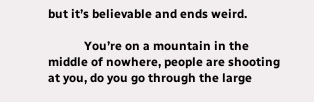but it’s believable and ends weird.

            You’re on a mountain in the middle of nowhere, people are shooting at you, do you go through the large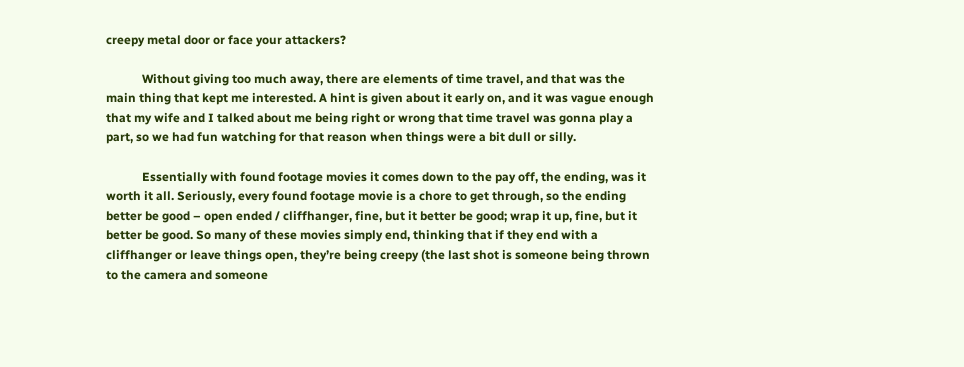creepy metal door or face your attackers?

            Without giving too much away, there are elements of time travel, and that was the main thing that kept me interested. A hint is given about it early on, and it was vague enough that my wife and I talked about me being right or wrong that time travel was gonna play a part, so we had fun watching for that reason when things were a bit dull or silly.

            Essentially with found footage movies it comes down to the pay off, the ending, was it worth it all. Seriously, every found footage movie is a chore to get through, so the ending better be good – open ended / cliffhanger, fine, but it better be good; wrap it up, fine, but it better be good. So many of these movies simply end, thinking that if they end with a cliffhanger or leave things open, they’re being creepy (the last shot is someone being thrown to the camera and someone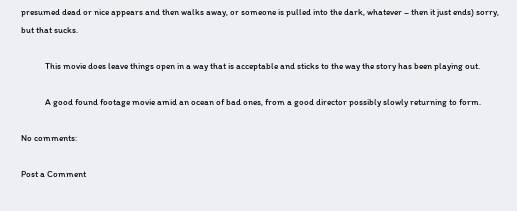presumed dead or nice appears and then walks away, or someone is pulled into the dark, whatever – then it just ends) sorry, but that sucks.

            This movie does leave things open in a way that is acceptable and sticks to the way the story has been playing out.

            A good found footage movie amid an ocean of bad ones, from a good director possibly slowly returning to form.

No comments:

Post a Comment